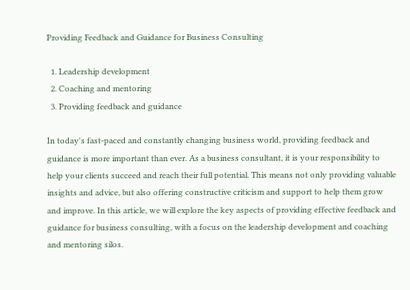Providing Feedback and Guidance for Business Consulting

  1. Leadership development
  2. Coaching and mentoring
  3. Providing feedback and guidance

In today's fast-paced and constantly changing business world, providing feedback and guidance is more important than ever. As a business consultant, it is your responsibility to help your clients succeed and reach their full potential. This means not only providing valuable insights and advice, but also offering constructive criticism and support to help them grow and improve. In this article, we will explore the key aspects of providing effective feedback and guidance for business consulting, with a focus on the leadership development and coaching and mentoring silos.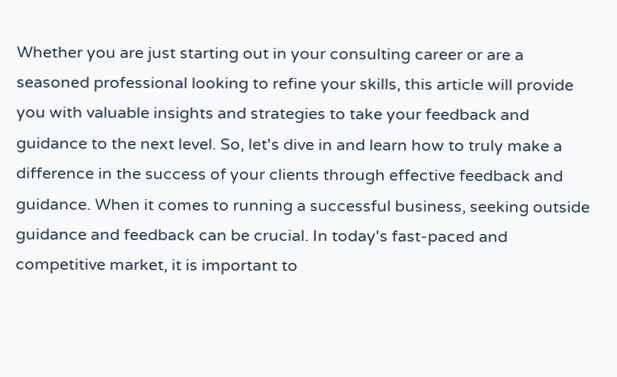Whether you are just starting out in your consulting career or are a seasoned professional looking to refine your skills, this article will provide you with valuable insights and strategies to take your feedback and guidance to the next level. So, let's dive in and learn how to truly make a difference in the success of your clients through effective feedback and guidance. When it comes to running a successful business, seeking outside guidance and feedback can be crucial. In today's fast-paced and competitive market, it is important to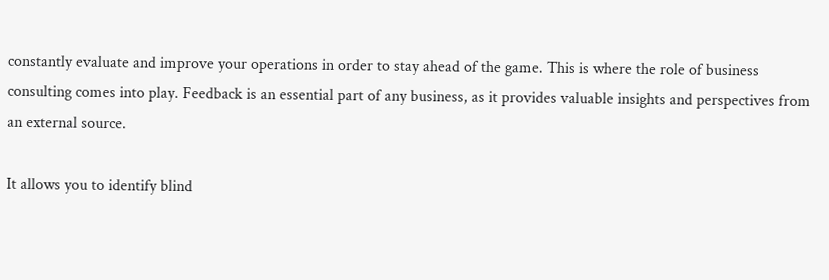constantly evaluate and improve your operations in order to stay ahead of the game. This is where the role of business consulting comes into play. Feedback is an essential part of any business, as it provides valuable insights and perspectives from an external source.

It allows you to identify blind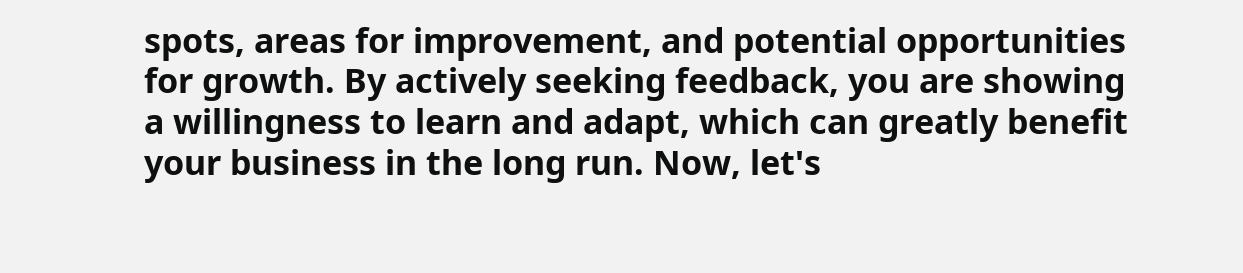spots, areas for improvement, and potential opportunities for growth. By actively seeking feedback, you are showing a willingness to learn and adapt, which can greatly benefit your business in the long run. Now, let's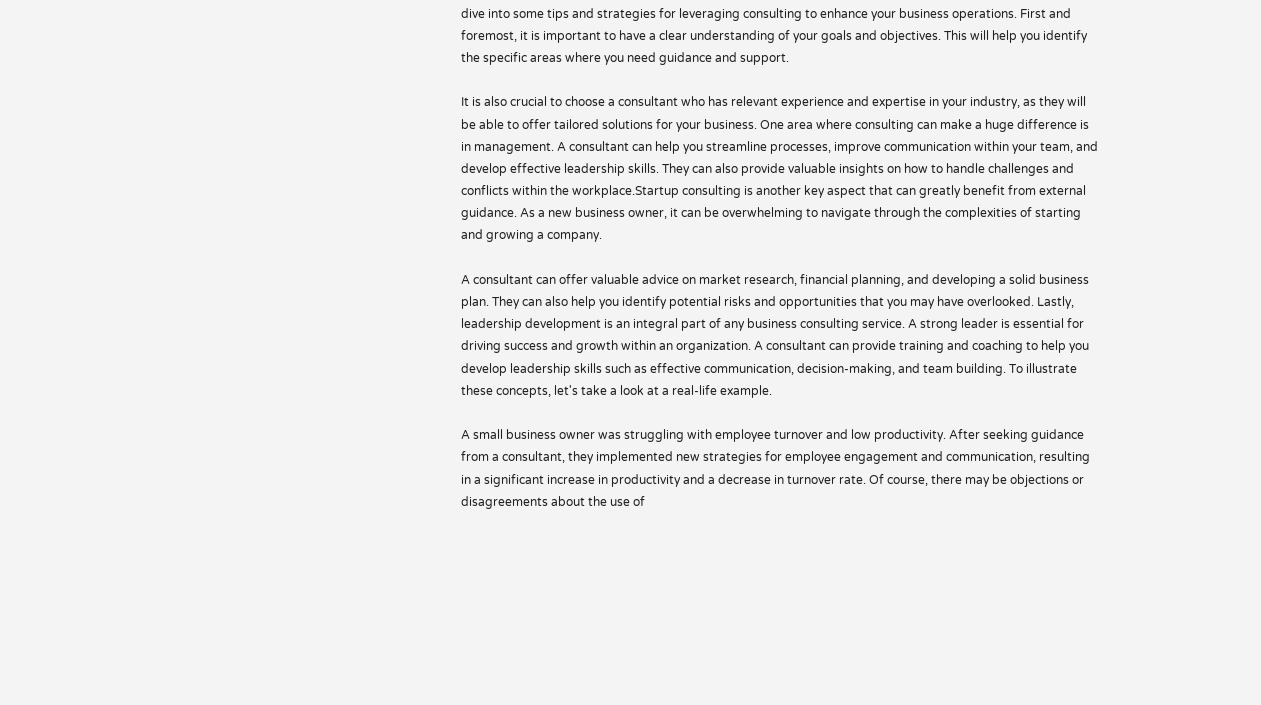dive into some tips and strategies for leveraging consulting to enhance your business operations. First and foremost, it is important to have a clear understanding of your goals and objectives. This will help you identify the specific areas where you need guidance and support.

It is also crucial to choose a consultant who has relevant experience and expertise in your industry, as they will be able to offer tailored solutions for your business. One area where consulting can make a huge difference is in management. A consultant can help you streamline processes, improve communication within your team, and develop effective leadership skills. They can also provide valuable insights on how to handle challenges and conflicts within the workplace.Startup consulting is another key aspect that can greatly benefit from external guidance. As a new business owner, it can be overwhelming to navigate through the complexities of starting and growing a company.

A consultant can offer valuable advice on market research, financial planning, and developing a solid business plan. They can also help you identify potential risks and opportunities that you may have overlooked. Lastly, leadership development is an integral part of any business consulting service. A strong leader is essential for driving success and growth within an organization. A consultant can provide training and coaching to help you develop leadership skills such as effective communication, decision-making, and team building. To illustrate these concepts, let's take a look at a real-life example.

A small business owner was struggling with employee turnover and low productivity. After seeking guidance from a consultant, they implemented new strategies for employee engagement and communication, resulting in a significant increase in productivity and a decrease in turnover rate. Of course, there may be objections or disagreements about the use of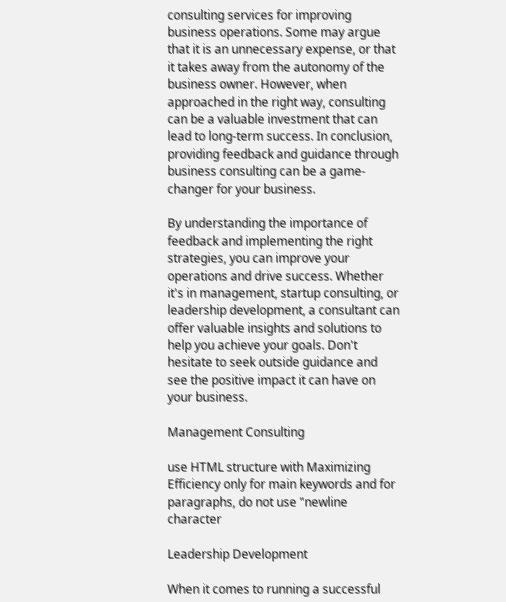consulting services for improving business operations. Some may argue that it is an unnecessary expense, or that it takes away from the autonomy of the business owner. However, when approached in the right way, consulting can be a valuable investment that can lead to long-term success. In conclusion, providing feedback and guidance through business consulting can be a game-changer for your business.

By understanding the importance of feedback and implementing the right strategies, you can improve your operations and drive success. Whether it's in management, startup consulting, or leadership development, a consultant can offer valuable insights and solutions to help you achieve your goals. Don't hesitate to seek outside guidance and see the positive impact it can have on your business.

Management Consulting

use HTML structure with Maximizing Efficiency only for main keywords and for paragraphs, do not use "newline character

Leadership Development

When it comes to running a successful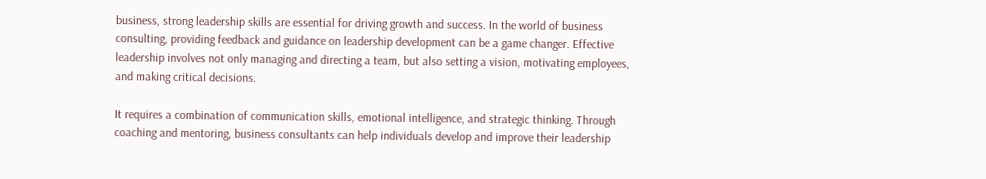business, strong leadership skills are essential for driving growth and success. In the world of business consulting, providing feedback and guidance on leadership development can be a game changer. Effective leadership involves not only managing and directing a team, but also setting a vision, motivating employees, and making critical decisions.

It requires a combination of communication skills, emotional intelligence, and strategic thinking. Through coaching and mentoring, business consultants can help individuals develop and improve their leadership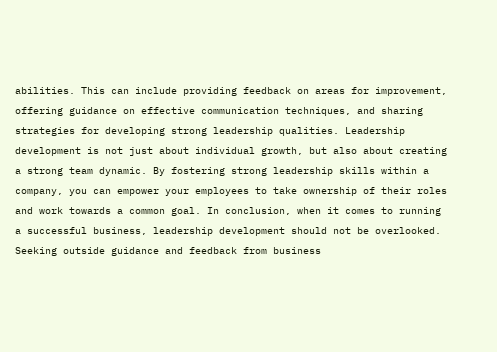abilities. This can include providing feedback on areas for improvement, offering guidance on effective communication techniques, and sharing strategies for developing strong leadership qualities. Leadership development is not just about individual growth, but also about creating a strong team dynamic. By fostering strong leadership skills within a company, you can empower your employees to take ownership of their roles and work towards a common goal. In conclusion, when it comes to running a successful business, leadership development should not be overlooked. Seeking outside guidance and feedback from business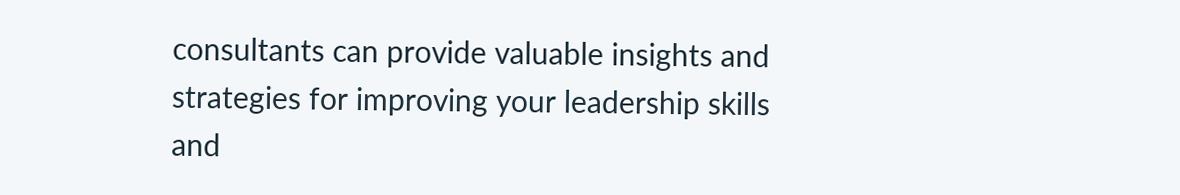consultants can provide valuable insights and strategies for improving your leadership skills and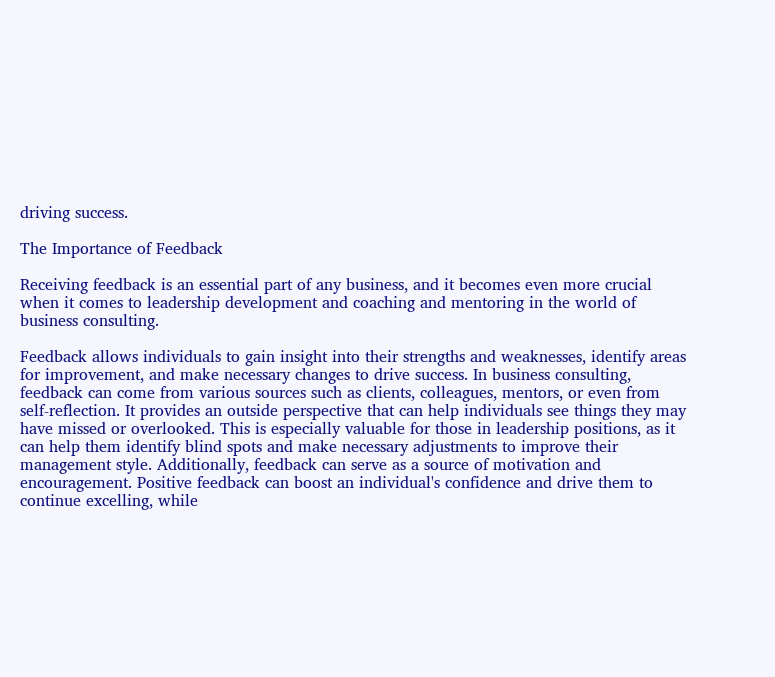driving success.

The Importance of Feedback

Receiving feedback is an essential part of any business, and it becomes even more crucial when it comes to leadership development and coaching and mentoring in the world of business consulting.

Feedback allows individuals to gain insight into their strengths and weaknesses, identify areas for improvement, and make necessary changes to drive success. In business consulting, feedback can come from various sources such as clients, colleagues, mentors, or even from self-reflection. It provides an outside perspective that can help individuals see things they may have missed or overlooked. This is especially valuable for those in leadership positions, as it can help them identify blind spots and make necessary adjustments to improve their management style. Additionally, feedback can serve as a source of motivation and encouragement. Positive feedback can boost an individual's confidence and drive them to continue excelling, while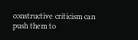constructive criticism can push them to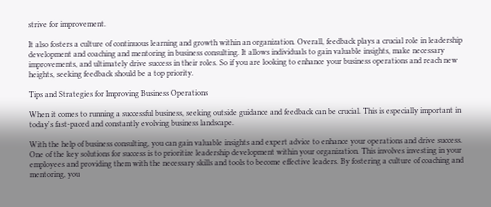strive for improvement.

It also fosters a culture of continuous learning and growth within an organization. Overall, feedback plays a crucial role in leadership development and coaching and mentoring in business consulting. It allows individuals to gain valuable insights, make necessary improvements, and ultimately drive success in their roles. So if you are looking to enhance your business operations and reach new heights, seeking feedback should be a top priority.

Tips and Strategies for Improving Business Operations

When it comes to running a successful business, seeking outside guidance and feedback can be crucial. This is especially important in today's fast-paced and constantly evolving business landscape.

With the help of business consulting, you can gain valuable insights and expert advice to enhance your operations and drive success. One of the key solutions for success is to prioritize leadership development within your organization. This involves investing in your employees and providing them with the necessary skills and tools to become effective leaders. By fostering a culture of coaching and mentoring, you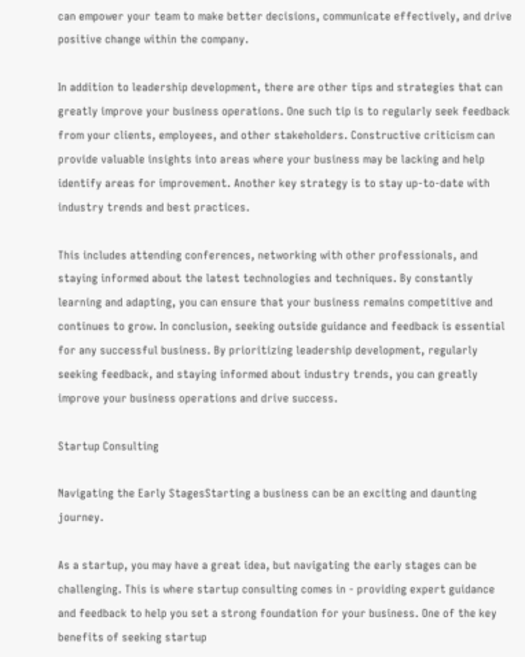can empower your team to make better decisions, communicate effectively, and drive positive change within the company.

In addition to leadership development, there are other tips and strategies that can greatly improve your business operations. One such tip is to regularly seek feedback from your clients, employees, and other stakeholders. Constructive criticism can provide valuable insights into areas where your business may be lacking and help identify areas for improvement. Another key strategy is to stay up-to-date with industry trends and best practices.

This includes attending conferences, networking with other professionals, and staying informed about the latest technologies and techniques. By constantly learning and adapting, you can ensure that your business remains competitive and continues to grow. In conclusion, seeking outside guidance and feedback is essential for any successful business. By prioritizing leadership development, regularly seeking feedback, and staying informed about industry trends, you can greatly improve your business operations and drive success.

Startup Consulting

Navigating the Early StagesStarting a business can be an exciting and daunting journey.

As a startup, you may have a great idea, but navigating the early stages can be challenging. This is where startup consulting comes in - providing expert guidance and feedback to help you set a strong foundation for your business. One of the key benefits of seeking startup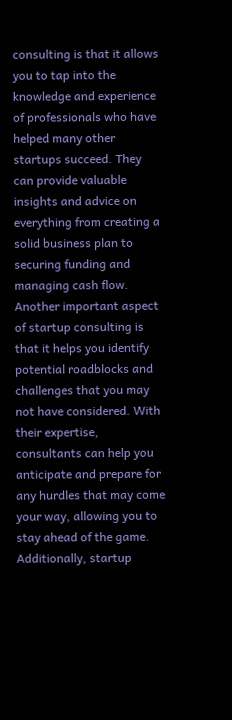consulting is that it allows you to tap into the knowledge and experience of professionals who have helped many other startups succeed. They can provide valuable insights and advice on everything from creating a solid business plan to securing funding and managing cash flow. Another important aspect of startup consulting is that it helps you identify potential roadblocks and challenges that you may not have considered. With their expertise, consultants can help you anticipate and prepare for any hurdles that may come your way, allowing you to stay ahead of the game. Additionally, startup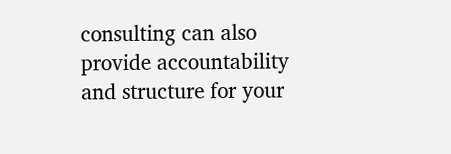consulting can also provide accountability and structure for your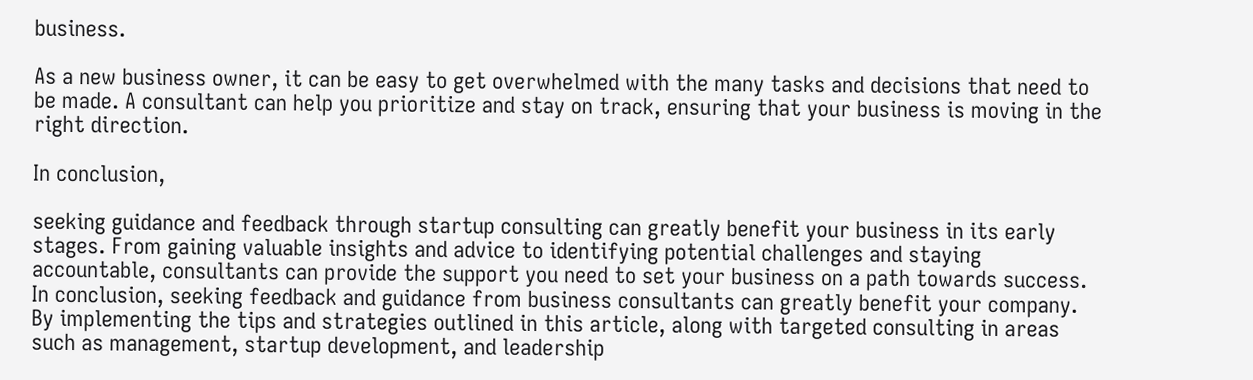business.

As a new business owner, it can be easy to get overwhelmed with the many tasks and decisions that need to be made. A consultant can help you prioritize and stay on track, ensuring that your business is moving in the right direction.

In conclusion,

seeking guidance and feedback through startup consulting can greatly benefit your business in its early stages. From gaining valuable insights and advice to identifying potential challenges and staying accountable, consultants can provide the support you need to set your business on a path towards success. In conclusion, seeking feedback and guidance from business consultants can greatly benefit your company. By implementing the tips and strategies outlined in this article, along with targeted consulting in areas such as management, startup development, and leadership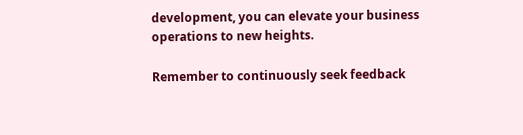development, you can elevate your business operations to new heights.

Remember to continuously seek feedback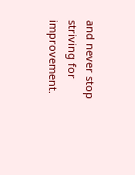and never stop striving for improvement.